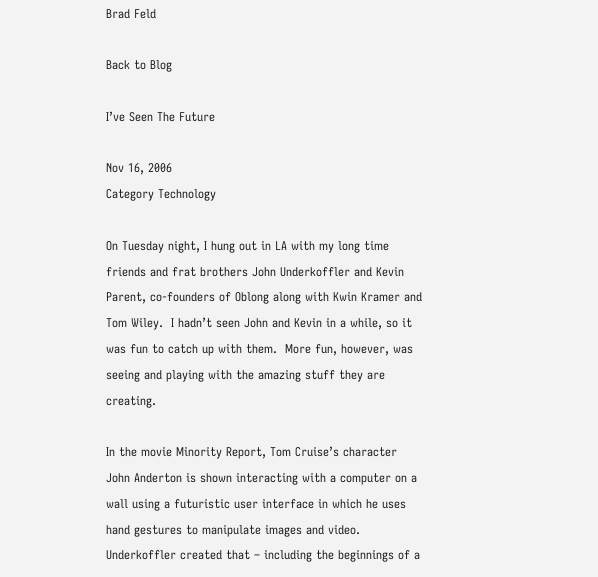Brad Feld

Back to Blog

I’ve Seen The Future

Nov 16, 2006
Category Technology

On Tuesday night, I hung out in LA with my long time friends and frat brothers John Underkoffler and Kevin Parent, co-founders of Oblong along with Kwin Kramer and Tom Wiley.  I hadn’t seen John and Kevin in a while, so it was fun to catch up with them.  More fun, however, was seeing and playing with the amazing stuff they are creating.

In the movie Minority Report, Tom Cruise’s character John Anderton is shown interacting with a computer on a wall using a futuristic user interface in which he uses hand gestures to manipulate images and video.  Underkoffler created that – including the beginnings of a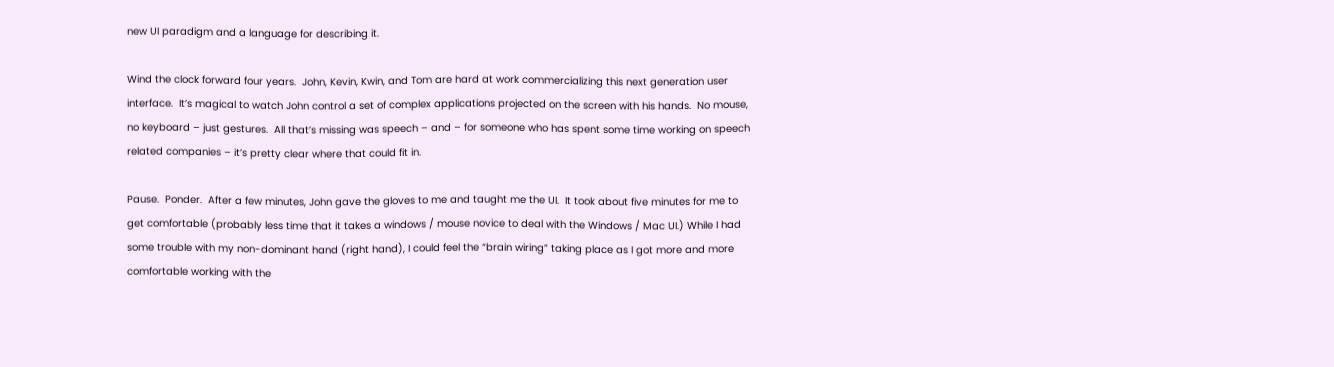new UI paradigm and a language for describing it.

Wind the clock forward four years.  John, Kevin, Kwin, and Tom are hard at work commercializing this next generation user interface.  It’s magical to watch John control a set of complex applications projected on the screen with his hands.  No mouse, no keyboard – just gestures.  All that’s missing was speech – and – for someone who has spent some time working on speech related companies – it’s pretty clear where that could fit in.

Pause.  Ponder.  After a few minutes, John gave the gloves to me and taught me the UI.  It took about five minutes for me to get comfortable (probably less time that it takes a windows / mouse novice to deal with the Windows / Mac UI.) While I had some trouble with my non-dominant hand (right hand), I could feel the “brain wiring” taking place as I got more and more comfortable working with the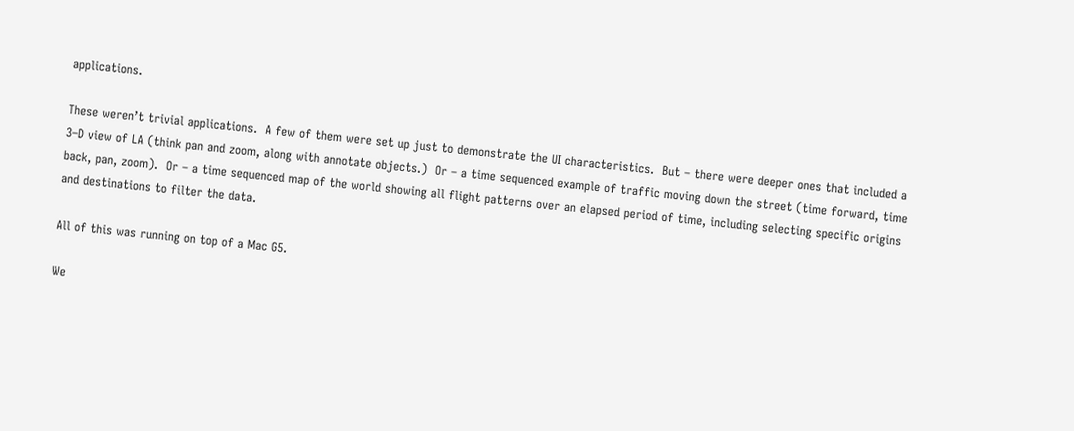applications.

These weren’t trivial applications.  A few of them were set up just to demonstrate the UI characteristics.  But – there were deeper ones that included a 3–D view of LA (think pan and zoom, along with annotate objects.)  Or – a time sequenced example of traffic moving down the street (time forward, time back, pan, zoom).  Or – a time sequenced map of the world showing all flight patterns over an elapsed period of time, including selecting specific origins and destinations to filter the data.

All of this was running on top of a Mac G5.

We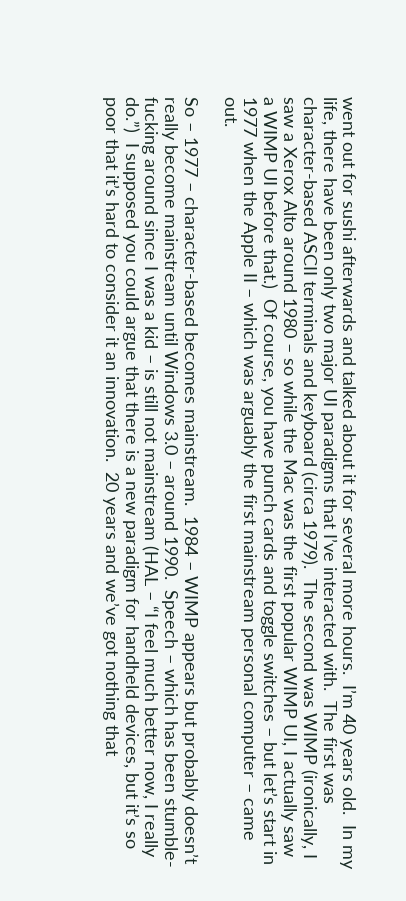went out for sushi afterwards and talked about it for several more hours.  I’m 40 years old.  In my life, there have been only two major UI paradigms that I’ve interacted with.  The first was character-based ASCII terminals and keyboard (circa 1979).  The second was WIMP (ironically, I saw a Xerox Alto around 1980 – so while the Mac was the first popular WIMP UI, I actually saw a WIMP UI before that.)  Of course, you have punch cards and toggle switches – but let’s start in 1977 when the Apple II – which was arguably the first mainstream personal computer – came out.

So – 1977 – character-based becomes mainstream.  1984 – WIMP appears but probably doesn’t really become mainstream until Windows 3.0 – around 1990.  Speech – which has been stumble-fucking around since I was a kid – is still not mainstream (HAL – “I feel much better now, I really do.”)  I supposed you could argue that there is a new paradigm for handheld devices, but it’s so poor that it’s hard to consider it an innovation.  20 years and we’ve got nothing that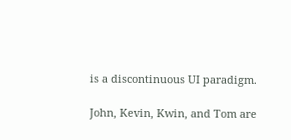is a discontinuous UI paradigm.

John, Kevin, Kwin, and Tom are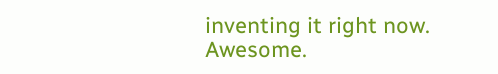inventing it right now.  Awesome.